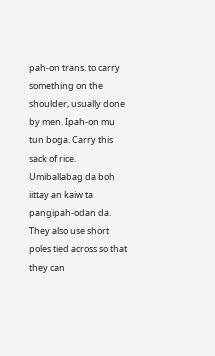pah-on trans. to carry something on the shoulder, usually done by men. Ipah-on mu tun boga. Carry this sack of rice. Umiballabag da boh iittay an kaiw ta pangipah-odan da. They also use short poles tied across so that they can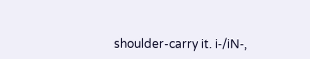shoulder-carry it. i‑/iN‑,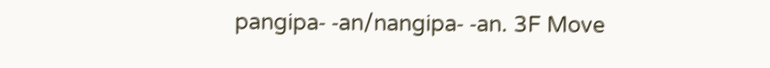pangipa‑ ‑an/nangipa‑ ‑an. 3F Move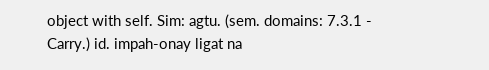object with self. Sim: agtu. (sem. domains: 7.3.1 - Carry.) id. impah-onay ligat na